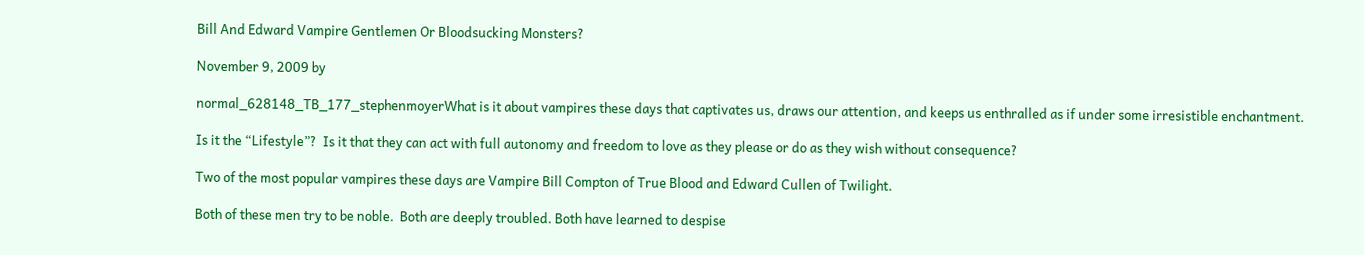Bill And Edward Vampire Gentlemen Or Bloodsucking Monsters?

November 9, 2009 by

normal_628148_TB_177_stephenmoyerWhat is it about vampires these days that captivates us, draws our attention, and keeps us enthralled as if under some irresistible enchantment.

Is it the “Lifestyle”?  Is it that they can act with full autonomy and freedom to love as they please or do as they wish without consequence?

Two of the most popular vampires these days are Vampire Bill Compton of True Blood and Edward Cullen of Twilight.

Both of these men try to be noble.  Both are deeply troubled. Both have learned to despise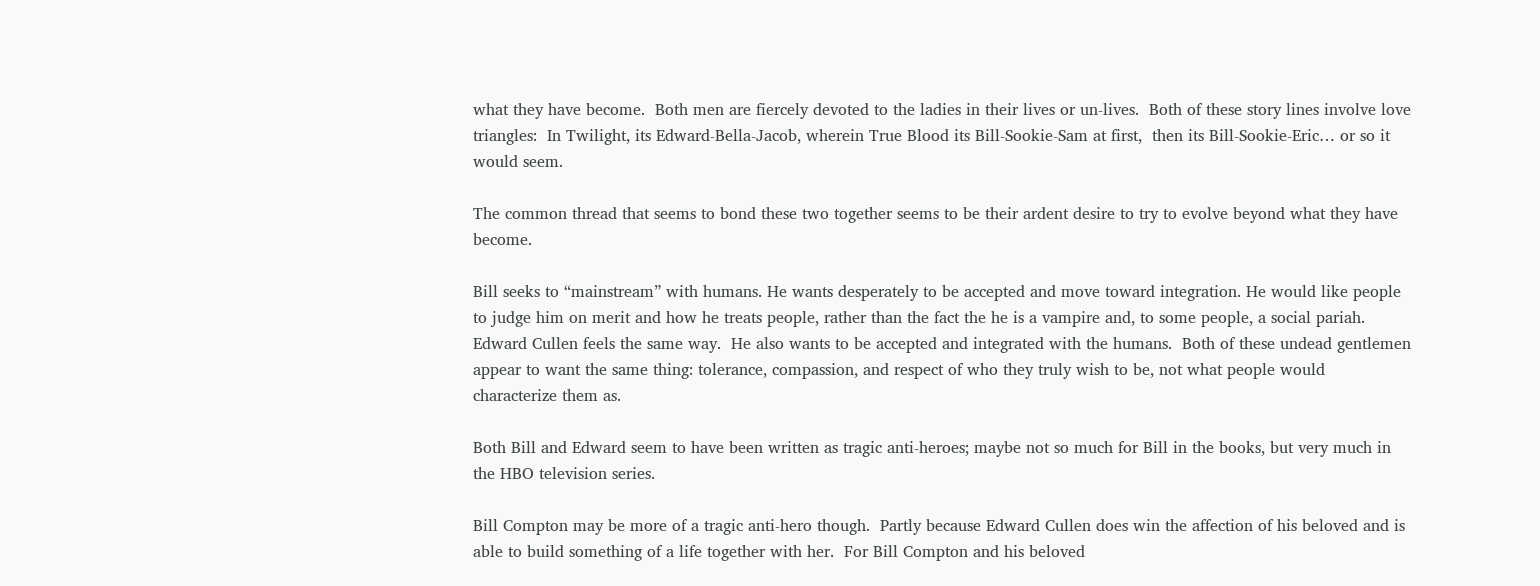what they have become.  Both men are fiercely devoted to the ladies in their lives or un-lives.  Both of these story lines involve love triangles:  In Twilight, its Edward-Bella-Jacob, wherein True Blood its Bill-Sookie-Sam at first,  then its Bill-Sookie-Eric… or so it would seem.

The common thread that seems to bond these two together seems to be their ardent desire to try to evolve beyond what they have become.

Bill seeks to “mainstream” with humans. He wants desperately to be accepted and move toward integration. He would like people to judge him on merit and how he treats people, rather than the fact the he is a vampire and, to some people, a social pariah.  Edward Cullen feels the same way.  He also wants to be accepted and integrated with the humans.  Both of these undead gentlemen appear to want the same thing: tolerance, compassion, and respect of who they truly wish to be, not what people would characterize them as.

Both Bill and Edward seem to have been written as tragic anti-heroes; maybe not so much for Bill in the books, but very much in the HBO television series.

Bill Compton may be more of a tragic anti-hero though.  Partly because Edward Cullen does win the affection of his beloved and is able to build something of a life together with her.  For Bill Compton and his beloved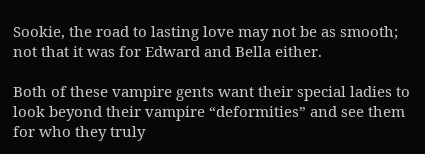Sookie, the road to lasting love may not be as smooth; not that it was for Edward and Bella either.

Both of these vampire gents want their special ladies to look beyond their vampire “deformities” and see them for who they truly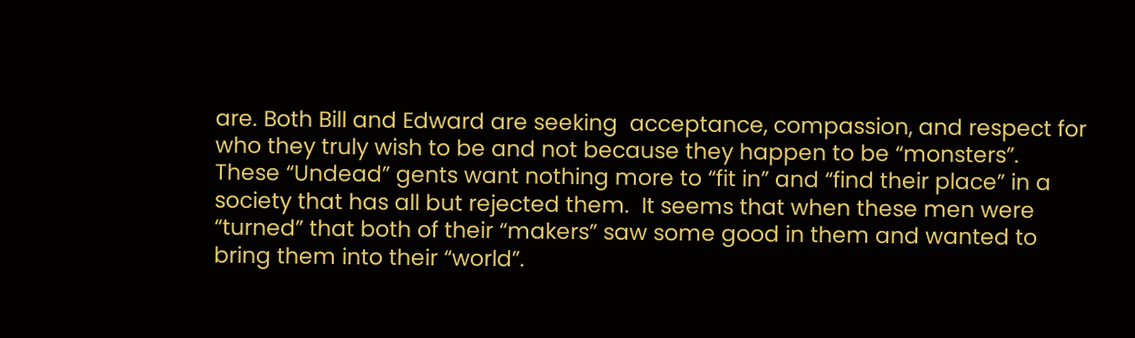are. Both Bill and Edward are seeking  acceptance, compassion, and respect for who they truly wish to be and not because they happen to be “monsters”.  These “Undead” gents want nothing more to “fit in” and “find their place” in a society that has all but rejected them.  It seems that when these men were “turned” that both of their “makers” saw some good in them and wanted to bring them into their “world”.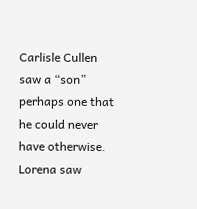Carlisle Cullen saw a “son” perhaps one that he could never have otherwise.  Lorena saw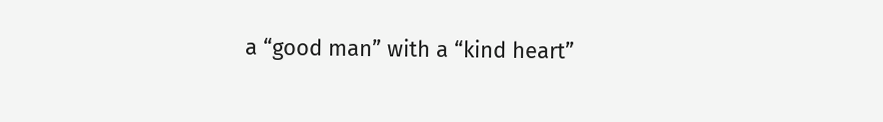a “good man” with a “kind heart”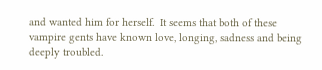and wanted him for herself.  It seems that both of these vampire gents have known love, longing, sadness and being deeply troubled.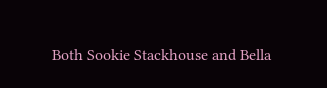Both Sookie Stackhouse and Bella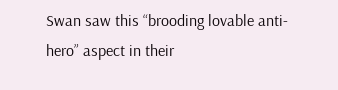Swan saw this “brooding lovable anti-hero” aspect in their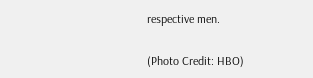respective men.

(Photo Credit: HBO)